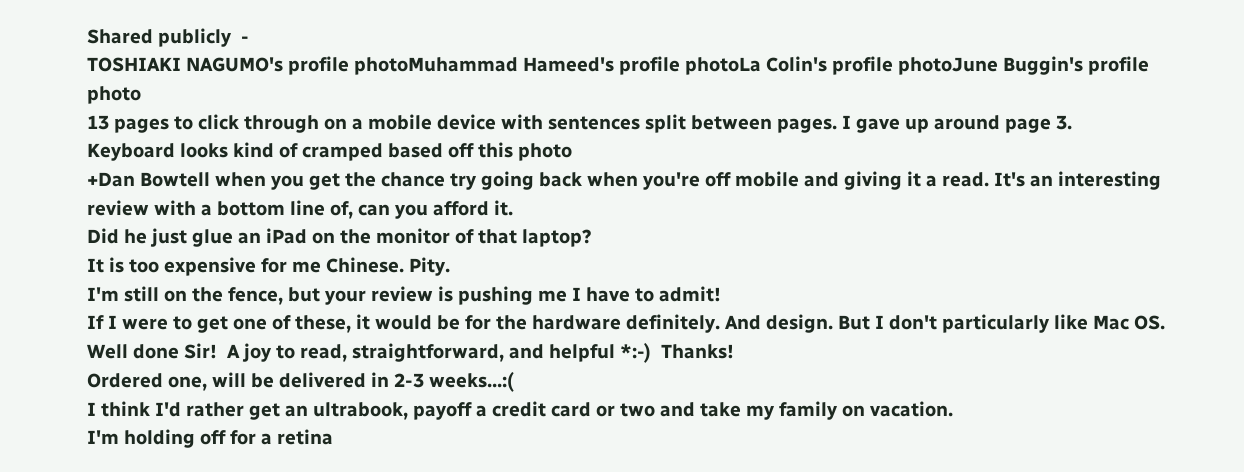Shared publicly  -
TOSHIAKI NAGUMO's profile photoMuhammad Hameed's profile photoLa Colin's profile photoJune Buggin's profile photo
13 pages to click through on a mobile device with sentences split between pages. I gave up around page 3.
Keyboard looks kind of cramped based off this photo
+Dan Bowtell when you get the chance try going back when you're off mobile and giving it a read. It's an interesting review with a bottom line of, can you afford it.
Did he just glue an iPad on the monitor of that laptop?
It is too expensive for me Chinese. Pity.
I'm still on the fence, but your review is pushing me I have to admit!
If I were to get one of these, it would be for the hardware definitely. And design. But I don't particularly like Mac OS.
Well done Sir!  A joy to read, straightforward, and helpful *:-)  Thanks!
Ordered one, will be delivered in 2-3 weeks...:(
I think I'd rather get an ultrabook, payoff a credit card or two and take my family on vacation.
I'm holding off for a retina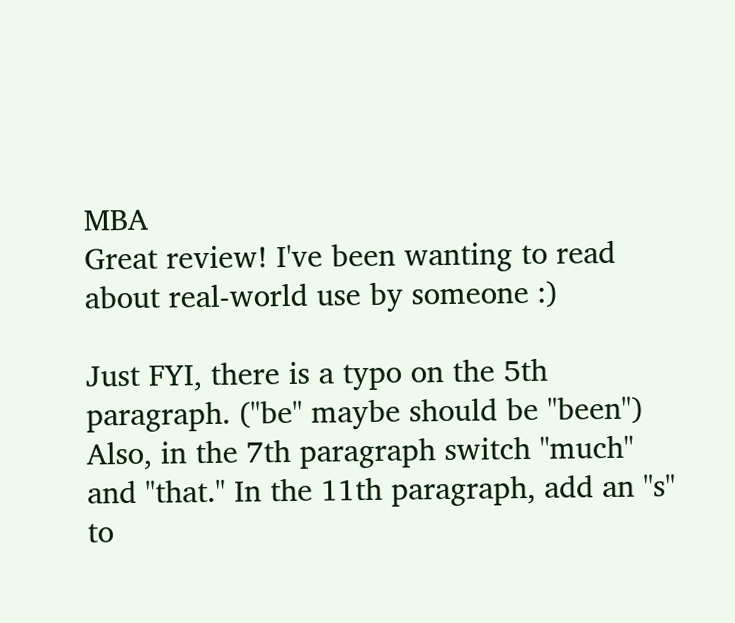MBA
Great review! I've been wanting to read about real-world use by someone :)

Just FYI, there is a typo on the 5th paragraph. ("be" maybe should be "been") Also, in the 7th paragraph switch "much" and "that." In the 11th paragraph, add an "s" to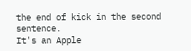the end of kick in the second sentence.
It's an Apple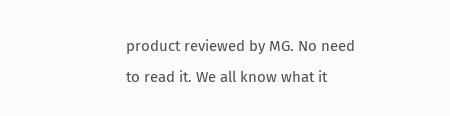product reviewed by MG. No need to read it. We all know what it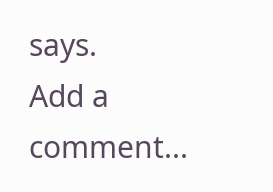says.
Add a comment...